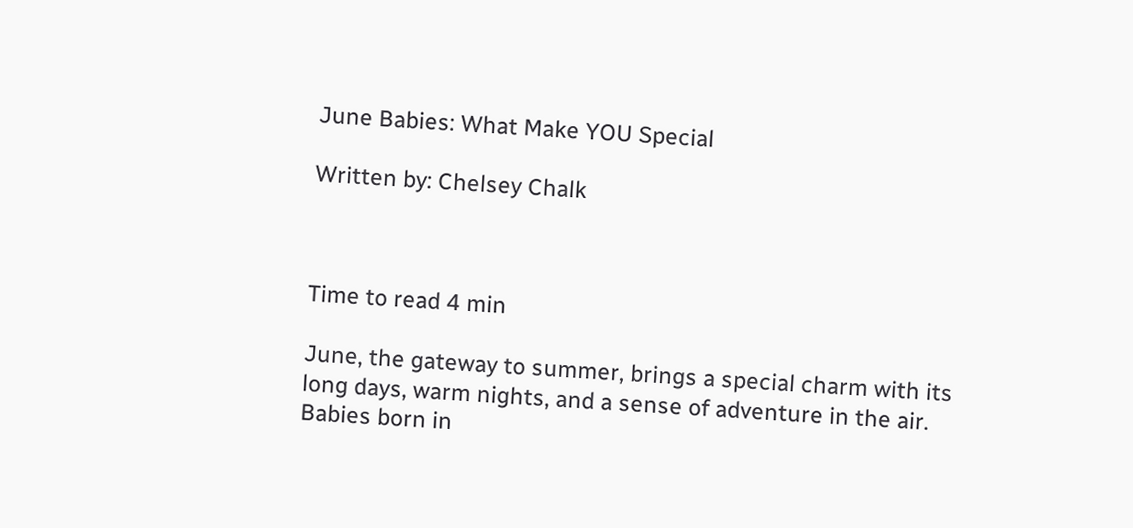June Babies: What Make YOU Special

Written by: Chelsey Chalk



Time to read 4 min

June, the gateway to summer, brings a special charm with its long days, warm nights, and a sense of adventure in the air. Babies born in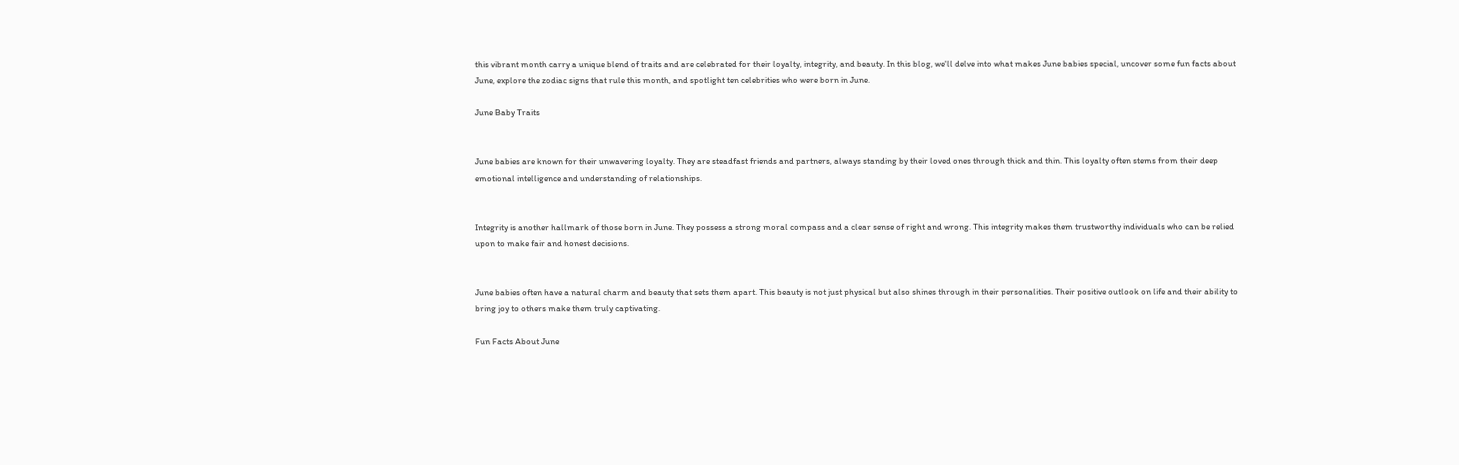this vibrant month carry a unique blend of traits and are celebrated for their loyalty, integrity, and beauty. In this blog, we'll delve into what makes June babies special, uncover some fun facts about June, explore the zodiac signs that rule this month, and spotlight ten celebrities who were born in June.

June Baby Traits


June babies are known for their unwavering loyalty. They are steadfast friends and partners, always standing by their loved ones through thick and thin. This loyalty often stems from their deep emotional intelligence and understanding of relationships.


Integrity is another hallmark of those born in June. They possess a strong moral compass and a clear sense of right and wrong. This integrity makes them trustworthy individuals who can be relied upon to make fair and honest decisions.


June babies often have a natural charm and beauty that sets them apart. This beauty is not just physical but also shines through in their personalities. Their positive outlook on life and their ability to bring joy to others make them truly captivating.

Fun Facts About June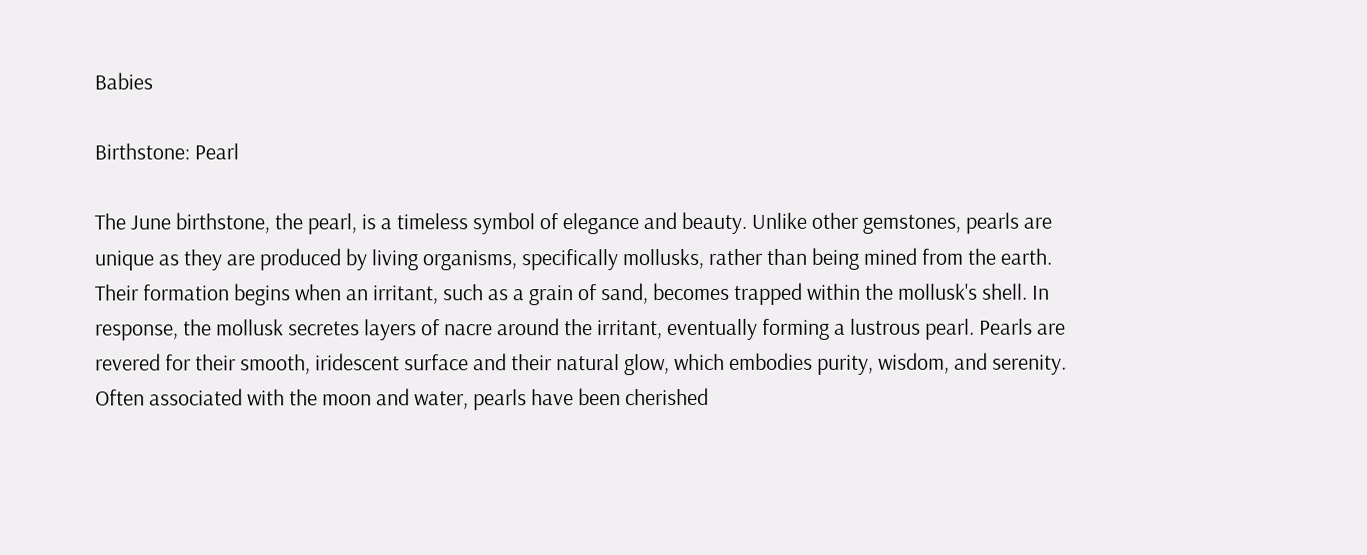Babies

Birthstone: Pearl

The June birthstone, the pearl, is a timeless symbol of elegance and beauty. Unlike other gemstones, pearls are unique as they are produced by living organisms, specifically mollusks, rather than being mined from the earth. Their formation begins when an irritant, such as a grain of sand, becomes trapped within the mollusk's shell. In response, the mollusk secretes layers of nacre around the irritant, eventually forming a lustrous pearl. Pearls are revered for their smooth, iridescent surface and their natural glow, which embodies purity, wisdom, and serenity. Often associated with the moon and water, pearls have been cherished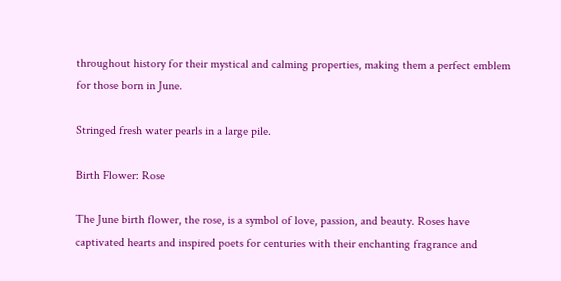throughout history for their mystical and calming properties, making them a perfect emblem for those born in June.

Stringed fresh water pearls in a large pile.

Birth Flower: Rose

The June birth flower, the rose, is a symbol of love, passion, and beauty. Roses have captivated hearts and inspired poets for centuries with their enchanting fragrance and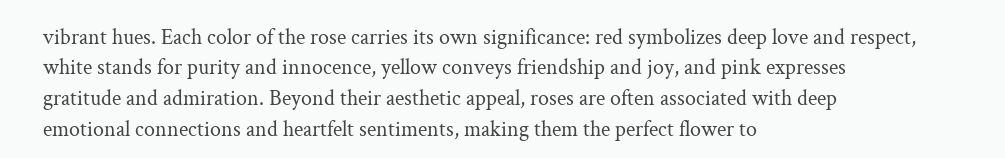vibrant hues. Each color of the rose carries its own significance: red symbolizes deep love and respect, white stands for purity and innocence, yellow conveys friendship and joy, and pink expresses gratitude and admiration. Beyond their aesthetic appeal, roses are often associated with deep emotional connections and heartfelt sentiments, making them the perfect flower to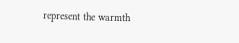represent the warmth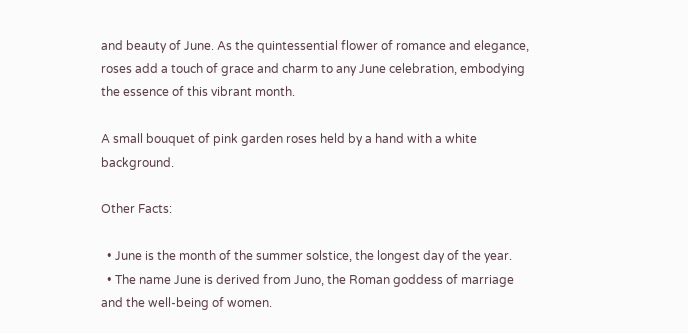and beauty of June. As the quintessential flower of romance and elegance, roses add a touch of grace and charm to any June celebration, embodying the essence of this vibrant month.

A small bouquet of pink garden roses held by a hand with a white background.

Other Facts:

  • June is the month of the summer solstice, the longest day of the year.
  • The name June is derived from Juno, the Roman goddess of marriage and the well-being of women.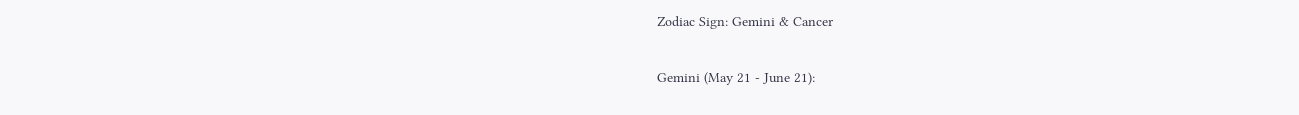Zodiac Sign: Gemini & Cancer

Gemini (May 21 - June 21):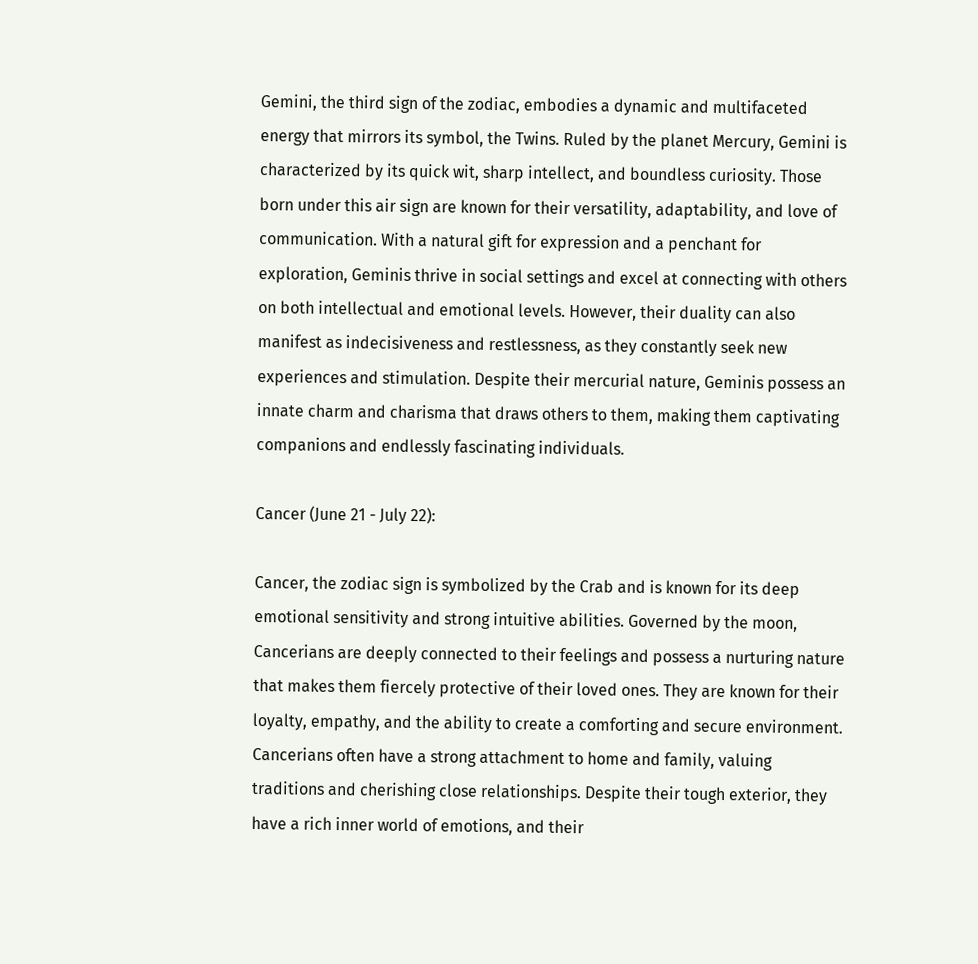Gemini, the third sign of the zodiac, embodies a dynamic and multifaceted energy that mirrors its symbol, the Twins. Ruled by the planet Mercury, Gemini is characterized by its quick wit, sharp intellect, and boundless curiosity. Those born under this air sign are known for their versatility, adaptability, and love of communication. With a natural gift for expression and a penchant for exploration, Geminis thrive in social settings and excel at connecting with others on both intellectual and emotional levels. However, their duality can also manifest as indecisiveness and restlessness, as they constantly seek new experiences and stimulation. Despite their mercurial nature, Geminis possess an innate charm and charisma that draws others to them, making them captivating companions and endlessly fascinating individuals.

Cancer (June 21 - July 22):

Cancer, the zodiac sign is symbolized by the Crab and is known for its deep emotional sensitivity and strong intuitive abilities. Governed by the moon, Cancerians are deeply connected to their feelings and possess a nurturing nature that makes them fiercely protective of their loved ones. They are known for their loyalty, empathy, and the ability to create a comforting and secure environment. Cancerians often have a strong attachment to home and family, valuing traditions and cherishing close relationships. Despite their tough exterior, they have a rich inner world of emotions, and their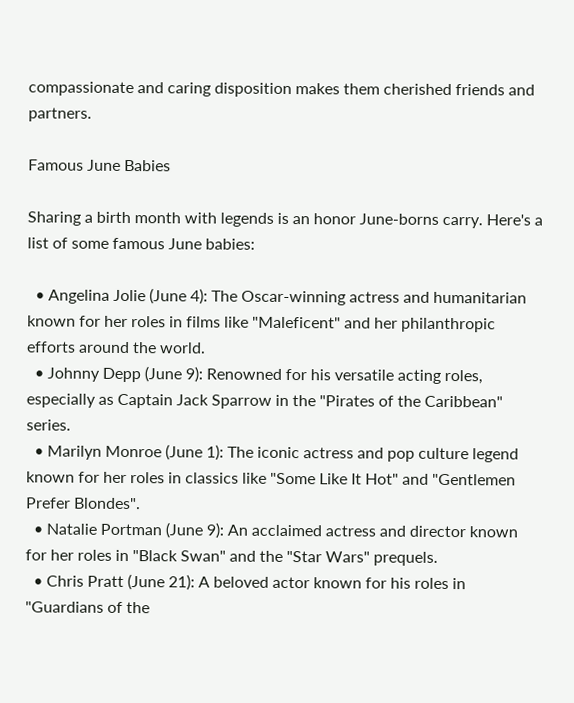compassionate and caring disposition makes them cherished friends and partners.

Famous June Babies

Sharing a birth month with legends is an honor June-borns carry. Here's a list of some famous June babies:

  • Angelina Jolie (June 4): The Oscar-winning actress and humanitarian known for her roles in films like "Maleficent" and her philanthropic efforts around the world.
  • Johnny Depp (June 9): Renowned for his versatile acting roles, especially as Captain Jack Sparrow in the "Pirates of the Caribbean" series.
  • Marilyn Monroe (June 1): The iconic actress and pop culture legend known for her roles in classics like "Some Like It Hot" and "Gentlemen Prefer Blondes".
  • Natalie Portman (June 9): An acclaimed actress and director known for her roles in "Black Swan" and the "Star Wars" prequels.
  • Chris Pratt (June 21): A beloved actor known for his roles in "Guardians of the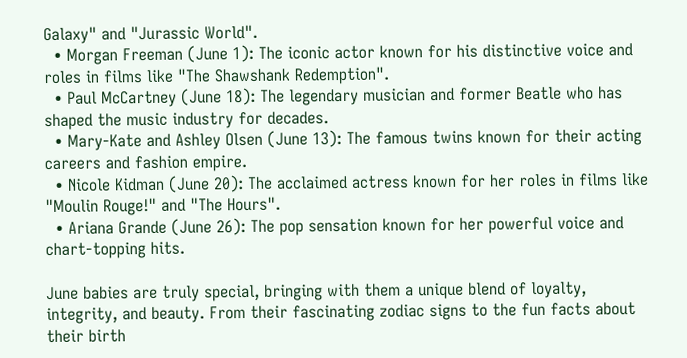Galaxy" and "Jurassic World".
  • Morgan Freeman (June 1): The iconic actor known for his distinctive voice and roles in films like "The Shawshank Redemption".
  • Paul McCartney (June 18): The legendary musician and former Beatle who has shaped the music industry for decades.
  • Mary-Kate and Ashley Olsen (June 13): The famous twins known for their acting careers and fashion empire.
  • Nicole Kidman (June 20): The acclaimed actress known for her roles in films like "Moulin Rouge!" and "The Hours".
  • Ariana Grande (June 26): The pop sensation known for her powerful voice and chart-topping hits.

June babies are truly special, bringing with them a unique blend of loyalty, integrity, and beauty. From their fascinating zodiac signs to the fun facts about their birth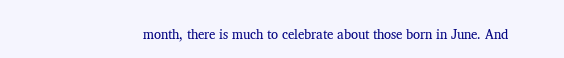month, there is much to celebrate about those born in June. And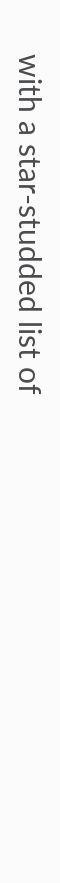with a star-studded list of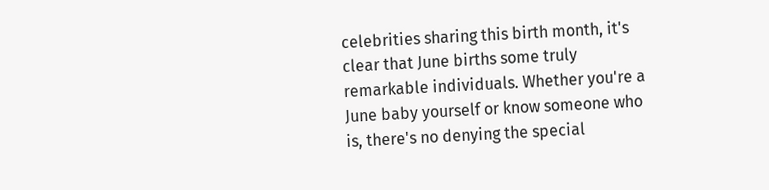celebrities sharing this birth month, it's clear that June births some truly remarkable individuals. Whether you're a June baby yourself or know someone who is, there's no denying the special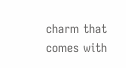charm that comes with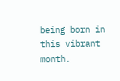being born in this vibrant month.